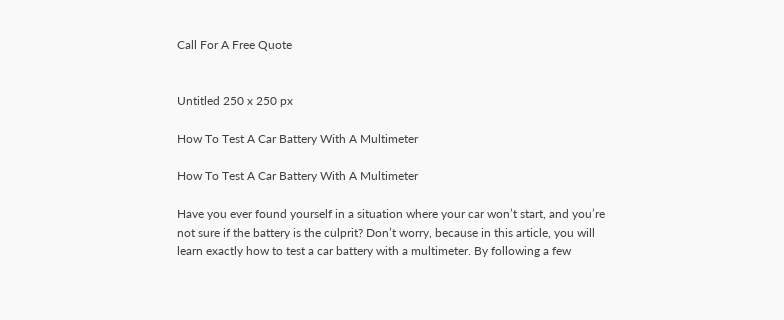Call For A Free Quote


Untitled 250 x 250 px

How To Test A Car Battery With A Multimeter

How To Test A Car Battery With A Multimeter

Have you ever found yourself in a situation where your car won’t start, and you’re not sure if the battery is the culprit? Don’t worry, because in this article, you will learn exactly how to test a car battery with a multimeter. By following a few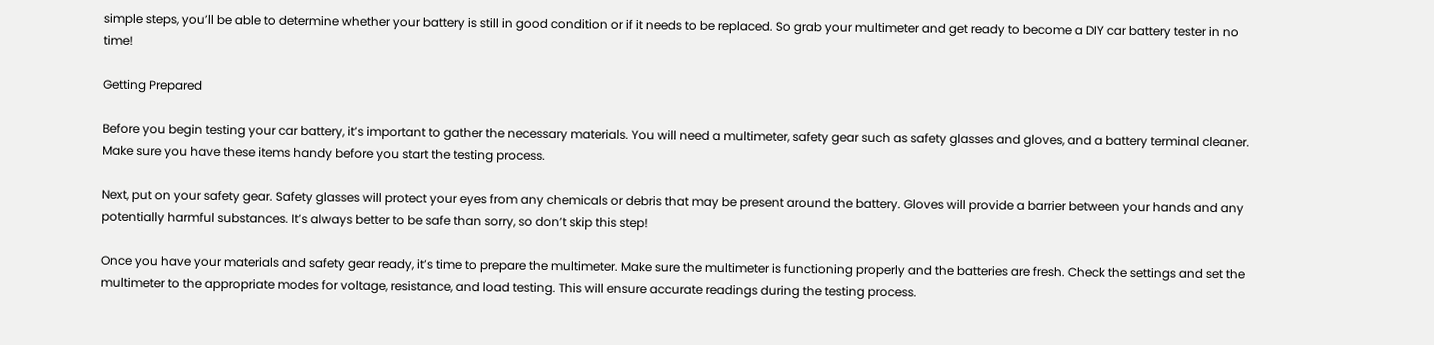simple steps, you’ll be able to determine whether your battery is still in good condition or if it needs to be replaced. So grab your multimeter and get ready to become a DIY car battery tester in no time!

Getting Prepared

Before you begin testing your car battery, it’s important to gather the necessary materials. You will need a multimeter, safety gear such as safety glasses and gloves, and a battery terminal cleaner. Make sure you have these items handy before you start the testing process.

Next, put on your safety gear. Safety glasses will protect your eyes from any chemicals or debris that may be present around the battery. Gloves will provide a barrier between your hands and any potentially harmful substances. It’s always better to be safe than sorry, so don’t skip this step!

Once you have your materials and safety gear ready, it’s time to prepare the multimeter. Make sure the multimeter is functioning properly and the batteries are fresh. Check the settings and set the multimeter to the appropriate modes for voltage, resistance, and load testing. This will ensure accurate readings during the testing process.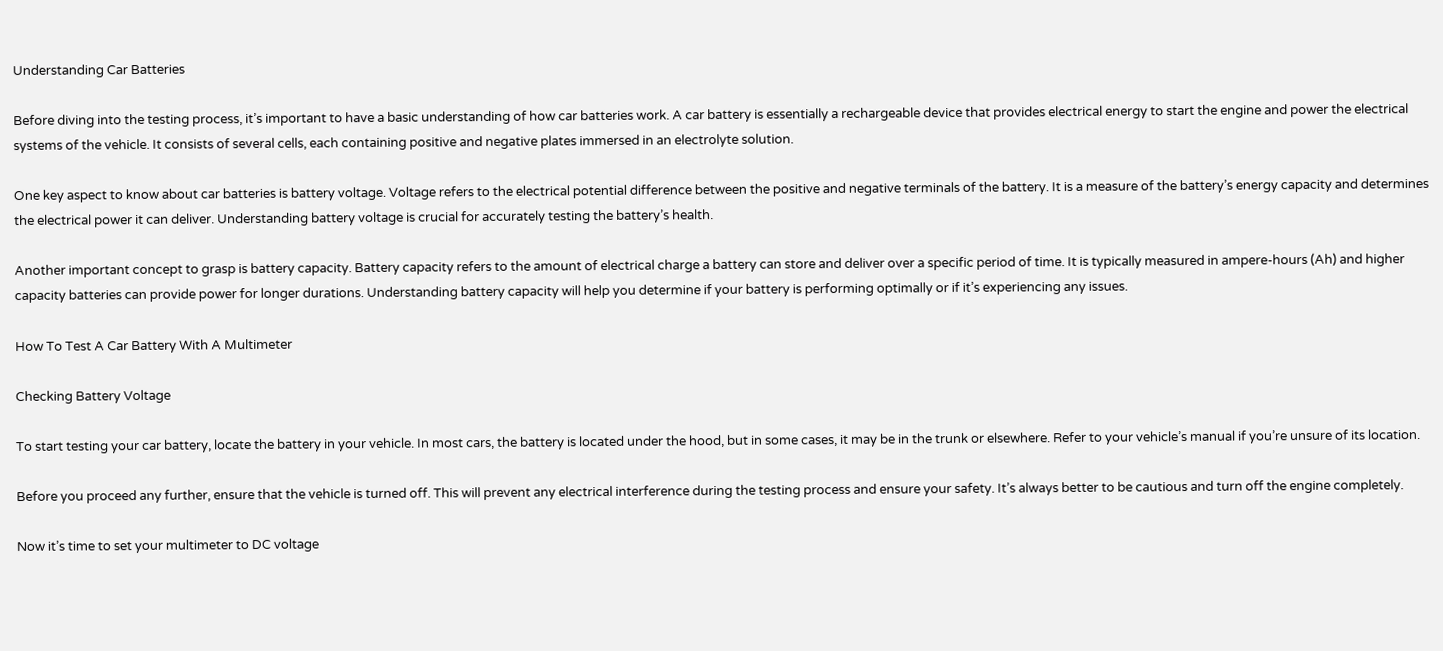Understanding Car Batteries

Before diving into the testing process, it’s important to have a basic understanding of how car batteries work. A car battery is essentially a rechargeable device that provides electrical energy to start the engine and power the electrical systems of the vehicle. It consists of several cells, each containing positive and negative plates immersed in an electrolyte solution.

One key aspect to know about car batteries is battery voltage. Voltage refers to the electrical potential difference between the positive and negative terminals of the battery. It is a measure of the battery’s energy capacity and determines the electrical power it can deliver. Understanding battery voltage is crucial for accurately testing the battery’s health.

Another important concept to grasp is battery capacity. Battery capacity refers to the amount of electrical charge a battery can store and deliver over a specific period of time. It is typically measured in ampere-hours (Ah) and higher capacity batteries can provide power for longer durations. Understanding battery capacity will help you determine if your battery is performing optimally or if it’s experiencing any issues.

How To Test A Car Battery With A Multimeter

Checking Battery Voltage

To start testing your car battery, locate the battery in your vehicle. In most cars, the battery is located under the hood, but in some cases, it may be in the trunk or elsewhere. Refer to your vehicle’s manual if you’re unsure of its location.

Before you proceed any further, ensure that the vehicle is turned off. This will prevent any electrical interference during the testing process and ensure your safety. It’s always better to be cautious and turn off the engine completely.

Now it’s time to set your multimeter to DC voltage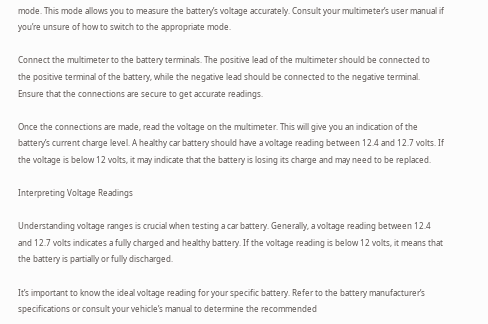mode. This mode allows you to measure the battery’s voltage accurately. Consult your multimeter’s user manual if you’re unsure of how to switch to the appropriate mode.

Connect the multimeter to the battery terminals. The positive lead of the multimeter should be connected to the positive terminal of the battery, while the negative lead should be connected to the negative terminal. Ensure that the connections are secure to get accurate readings.

Once the connections are made, read the voltage on the multimeter. This will give you an indication of the battery’s current charge level. A healthy car battery should have a voltage reading between 12.4 and 12.7 volts. If the voltage is below 12 volts, it may indicate that the battery is losing its charge and may need to be replaced.

Interpreting Voltage Readings

Understanding voltage ranges is crucial when testing a car battery. Generally, a voltage reading between 12.4 and 12.7 volts indicates a fully charged and healthy battery. If the voltage reading is below 12 volts, it means that the battery is partially or fully discharged.

It’s important to know the ideal voltage reading for your specific battery. Refer to the battery manufacturer’s specifications or consult your vehicle’s manual to determine the recommended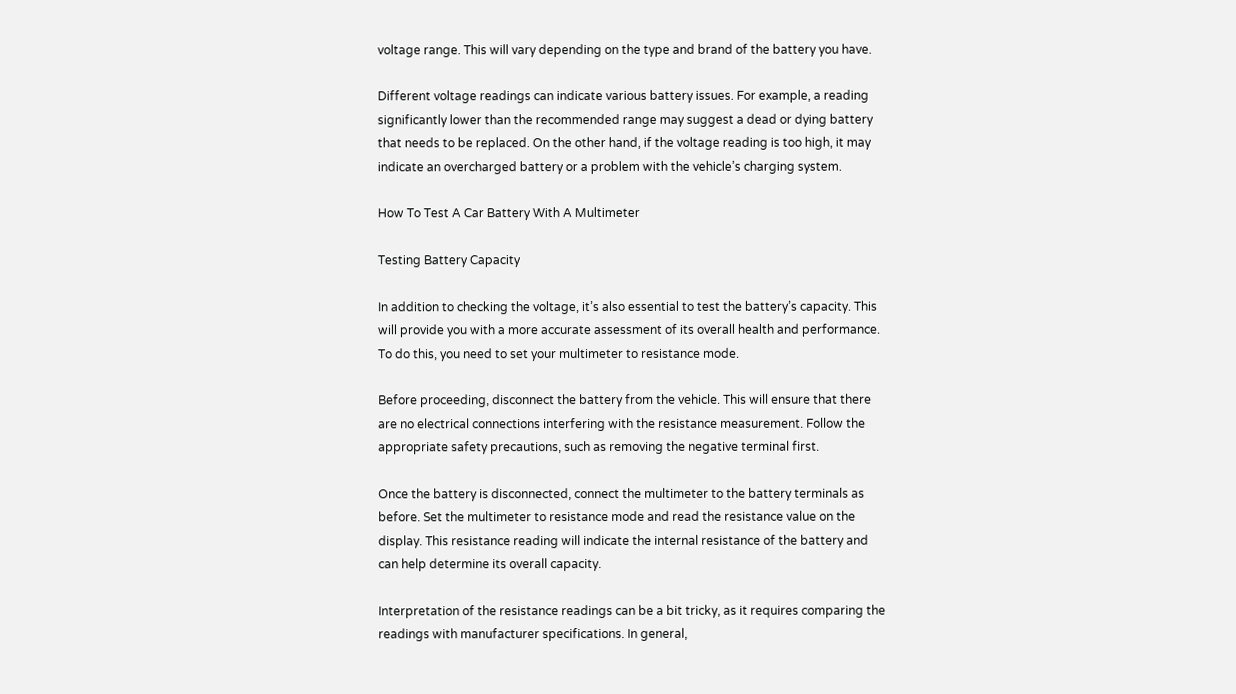voltage range. This will vary depending on the type and brand of the battery you have.

Different voltage readings can indicate various battery issues. For example, a reading significantly lower than the recommended range may suggest a dead or dying battery that needs to be replaced. On the other hand, if the voltage reading is too high, it may indicate an overcharged battery or a problem with the vehicle’s charging system.

How To Test A Car Battery With A Multimeter

Testing Battery Capacity

In addition to checking the voltage, it’s also essential to test the battery’s capacity. This will provide you with a more accurate assessment of its overall health and performance. To do this, you need to set your multimeter to resistance mode.

Before proceeding, disconnect the battery from the vehicle. This will ensure that there are no electrical connections interfering with the resistance measurement. Follow the appropriate safety precautions, such as removing the negative terminal first.

Once the battery is disconnected, connect the multimeter to the battery terminals as before. Set the multimeter to resistance mode and read the resistance value on the display. This resistance reading will indicate the internal resistance of the battery and can help determine its overall capacity.

Interpretation of the resistance readings can be a bit tricky, as it requires comparing the readings with manufacturer specifications. In general,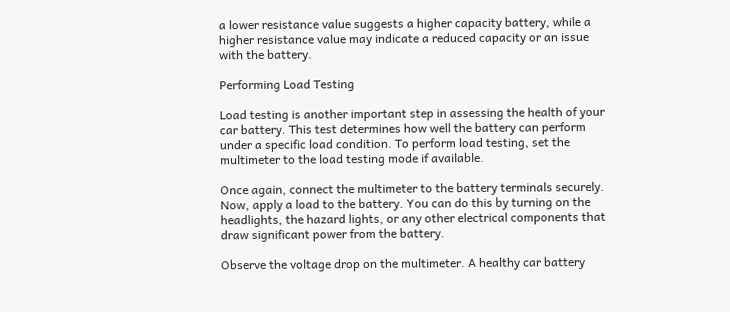a lower resistance value suggests a higher capacity battery, while a higher resistance value may indicate a reduced capacity or an issue with the battery.

Performing Load Testing

Load testing is another important step in assessing the health of your car battery. This test determines how well the battery can perform under a specific load condition. To perform load testing, set the multimeter to the load testing mode if available.

Once again, connect the multimeter to the battery terminals securely. Now, apply a load to the battery. You can do this by turning on the headlights, the hazard lights, or any other electrical components that draw significant power from the battery.

Observe the voltage drop on the multimeter. A healthy car battery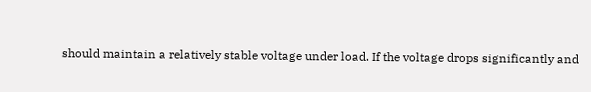should maintain a relatively stable voltage under load. If the voltage drops significantly and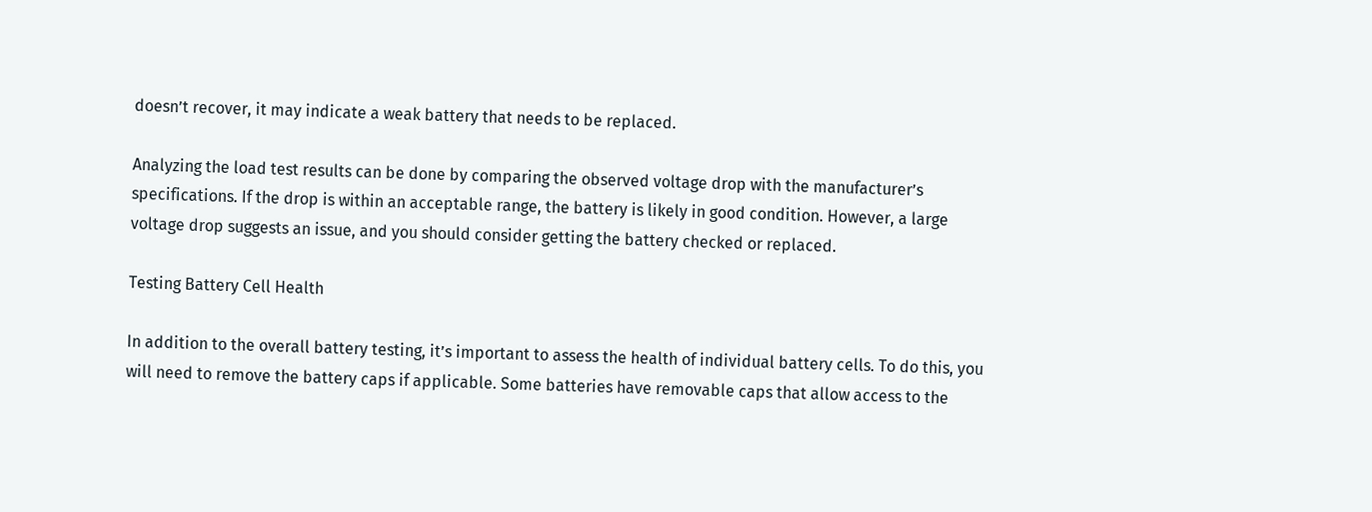doesn’t recover, it may indicate a weak battery that needs to be replaced.

Analyzing the load test results can be done by comparing the observed voltage drop with the manufacturer’s specifications. If the drop is within an acceptable range, the battery is likely in good condition. However, a large voltage drop suggests an issue, and you should consider getting the battery checked or replaced.

Testing Battery Cell Health

In addition to the overall battery testing, it’s important to assess the health of individual battery cells. To do this, you will need to remove the battery caps if applicable. Some batteries have removable caps that allow access to the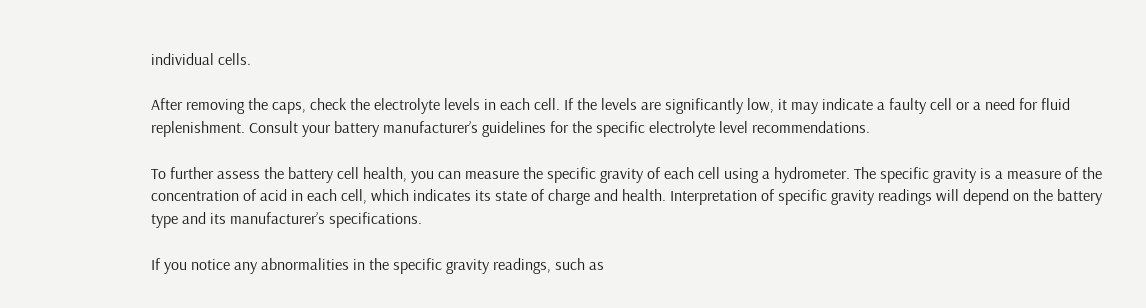individual cells.

After removing the caps, check the electrolyte levels in each cell. If the levels are significantly low, it may indicate a faulty cell or a need for fluid replenishment. Consult your battery manufacturer’s guidelines for the specific electrolyte level recommendations.

To further assess the battery cell health, you can measure the specific gravity of each cell using a hydrometer. The specific gravity is a measure of the concentration of acid in each cell, which indicates its state of charge and health. Interpretation of specific gravity readings will depend on the battery type and its manufacturer’s specifications.

If you notice any abnormalities in the specific gravity readings, such as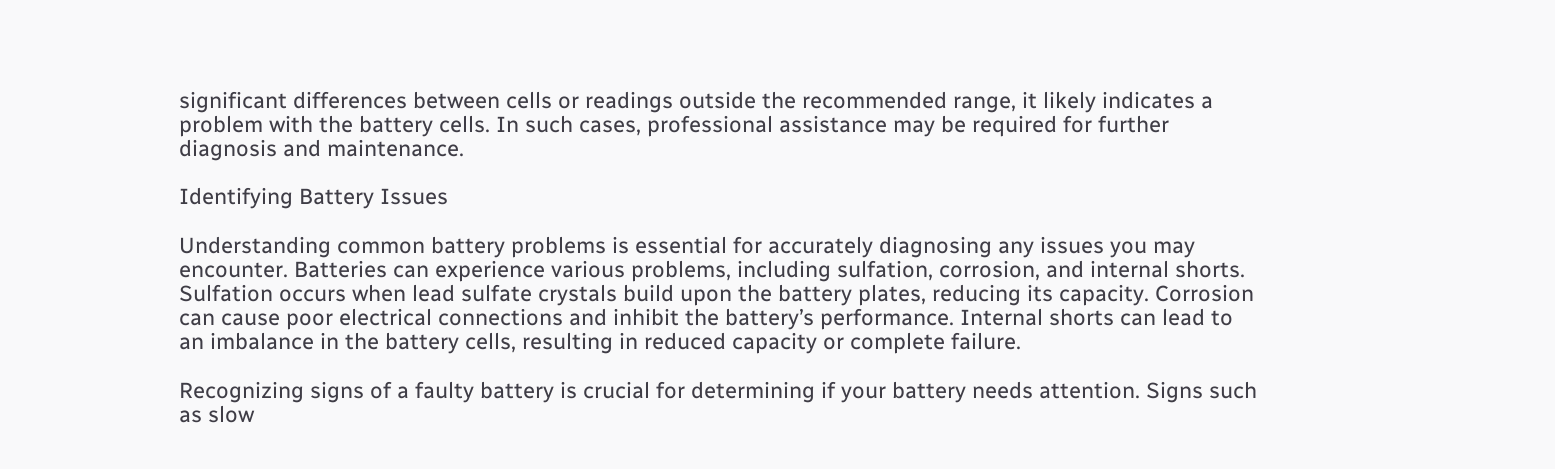significant differences between cells or readings outside the recommended range, it likely indicates a problem with the battery cells. In such cases, professional assistance may be required for further diagnosis and maintenance.

Identifying Battery Issues

Understanding common battery problems is essential for accurately diagnosing any issues you may encounter. Batteries can experience various problems, including sulfation, corrosion, and internal shorts. Sulfation occurs when lead sulfate crystals build upon the battery plates, reducing its capacity. Corrosion can cause poor electrical connections and inhibit the battery’s performance. Internal shorts can lead to an imbalance in the battery cells, resulting in reduced capacity or complete failure.

Recognizing signs of a faulty battery is crucial for determining if your battery needs attention. Signs such as slow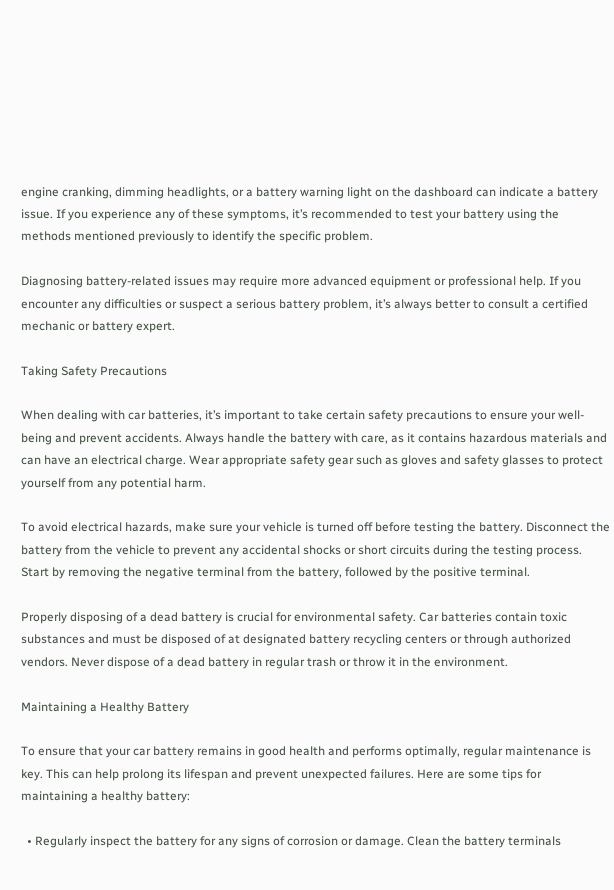engine cranking, dimming headlights, or a battery warning light on the dashboard can indicate a battery issue. If you experience any of these symptoms, it’s recommended to test your battery using the methods mentioned previously to identify the specific problem.

Diagnosing battery-related issues may require more advanced equipment or professional help. If you encounter any difficulties or suspect a serious battery problem, it’s always better to consult a certified mechanic or battery expert.

Taking Safety Precautions

When dealing with car batteries, it’s important to take certain safety precautions to ensure your well-being and prevent accidents. Always handle the battery with care, as it contains hazardous materials and can have an electrical charge. Wear appropriate safety gear such as gloves and safety glasses to protect yourself from any potential harm.

To avoid electrical hazards, make sure your vehicle is turned off before testing the battery. Disconnect the battery from the vehicle to prevent any accidental shocks or short circuits during the testing process. Start by removing the negative terminal from the battery, followed by the positive terminal.

Properly disposing of a dead battery is crucial for environmental safety. Car batteries contain toxic substances and must be disposed of at designated battery recycling centers or through authorized vendors. Never dispose of a dead battery in regular trash or throw it in the environment.

Maintaining a Healthy Battery

To ensure that your car battery remains in good health and performs optimally, regular maintenance is key. This can help prolong its lifespan and prevent unexpected failures. Here are some tips for maintaining a healthy battery:

  • Regularly inspect the battery for any signs of corrosion or damage. Clean the battery terminals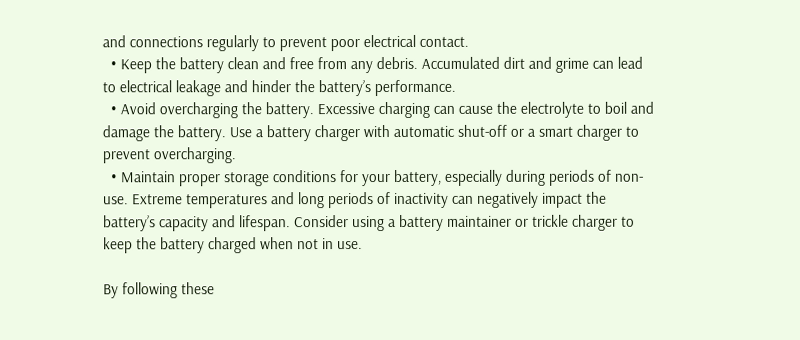and connections regularly to prevent poor electrical contact.
  • Keep the battery clean and free from any debris. Accumulated dirt and grime can lead to electrical leakage and hinder the battery’s performance.
  • Avoid overcharging the battery. Excessive charging can cause the electrolyte to boil and damage the battery. Use a battery charger with automatic shut-off or a smart charger to prevent overcharging.
  • Maintain proper storage conditions for your battery, especially during periods of non-use. Extreme temperatures and long periods of inactivity can negatively impact the battery’s capacity and lifespan. Consider using a battery maintainer or trickle charger to keep the battery charged when not in use.

By following these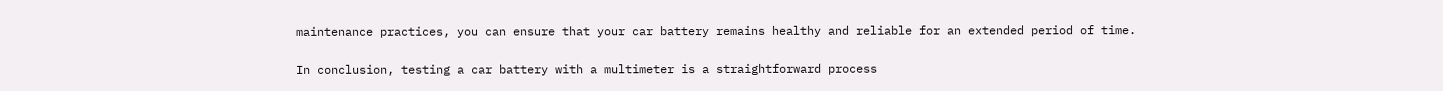maintenance practices, you can ensure that your car battery remains healthy and reliable for an extended period of time.

In conclusion, testing a car battery with a multimeter is a straightforward process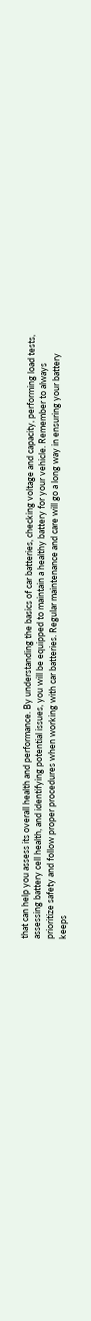that can help you assess its overall health and performance. By understanding the basics of car batteries, checking voltage and capacity, performing load tests, assessing battery cell health, and identifying potential issues, you will be equipped to maintain a healthy battery for your vehicle. Remember to always prioritize safety and follow proper procedures when working with car batteries. Regular maintenance and care will go a long way in ensuring your battery keeps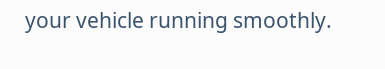your vehicle running smoothly.